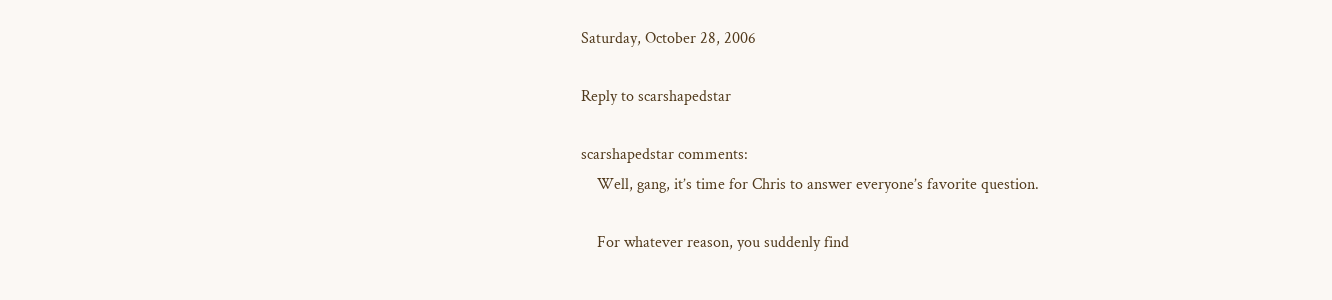Saturday, October 28, 2006

Reply to scarshapedstar

scarshapedstar comments:
    Well, gang, it’s time for Chris to answer everyone’s favorite question.

    For whatever reason, you suddenly find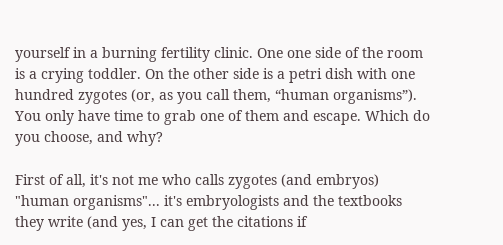yourself in a burning fertility clinic. One one side of the room is a crying toddler. On the other side is a petri dish with one hundred zygotes (or, as you call them, “human organisms”). You only have time to grab one of them and escape. Which do you choose, and why?

First of all, it's not me who calls zygotes (and embryos) "human organisms"... it's embryologists and the textbooks they write (and yes, I can get the citations if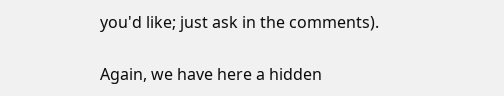you'd like; just ask in the comments).

Again, we have here a hidden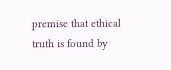premise that ethical truth is found by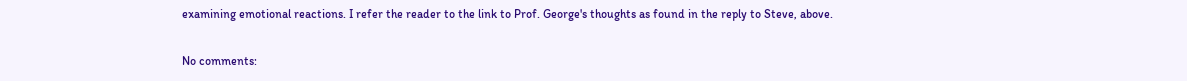examining emotional reactions. I refer the reader to the link to Prof. George's thoughts as found in the reply to Steve, above.

No comments: